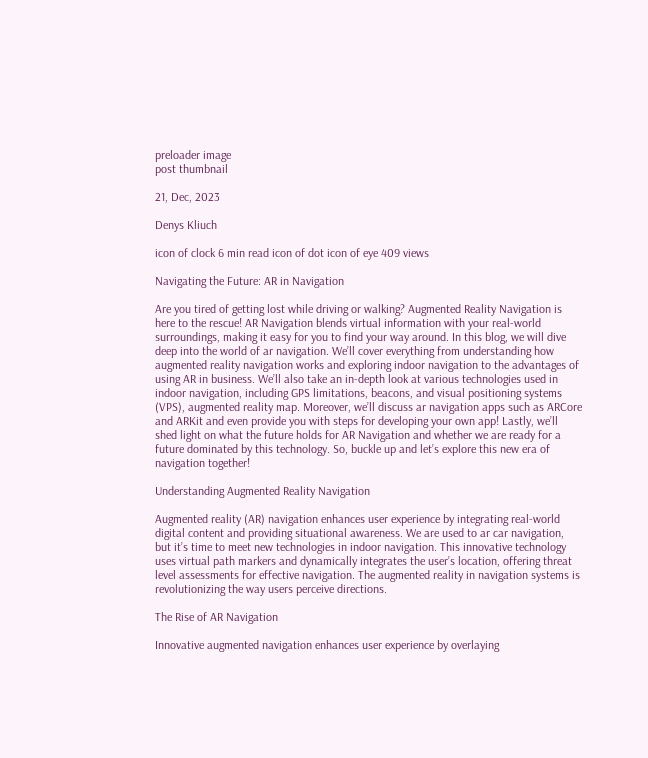preloader image
post thumbnail

21, Dec, 2023

Denys Kliuch

icon of clock 6 min read icon of dot icon of eye 409 views

Navigating the Future: AR in Navigation

Are you tired of getting lost while driving or walking? Augmented Reality Navigation is here to the rescue! AR Navigation blends virtual information with your real-world surroundings, making it easy for you to find your way around. In this blog, we will dive deep into the world of ar navigation. We’ll cover everything from understanding how augmented reality navigation works and exploring indoor navigation to the advantages of using AR in business. We’ll also take an in-depth look at various technologies used in indoor navigation, including GPS limitations, beacons, and visual positioning systems (VPS), augmented reality map. Moreover, we’ll discuss ar navigation apps such as ARCore and ARKit and even provide you with steps for developing your own app! Lastly, we’ll shed light on what the future holds for AR Navigation and whether we are ready for a future dominated by this technology. So, buckle up and let’s explore this new era of navigation together!

Understanding Augmented Reality Navigation

Augmented reality (AR) navigation enhances user experience by integrating real-world digital content and providing situational awareness. We are used to ar car navigation, but it’s time to meet new technologies in indoor navigation. This innovative technology uses virtual path markers and dynamically integrates the user’s location, offering threat level assessments for effective navigation. The augmented reality in navigation systems is revolutionizing the way users perceive directions.

The Rise of AR Navigation

Innovative augmented navigation enhances user experience by overlaying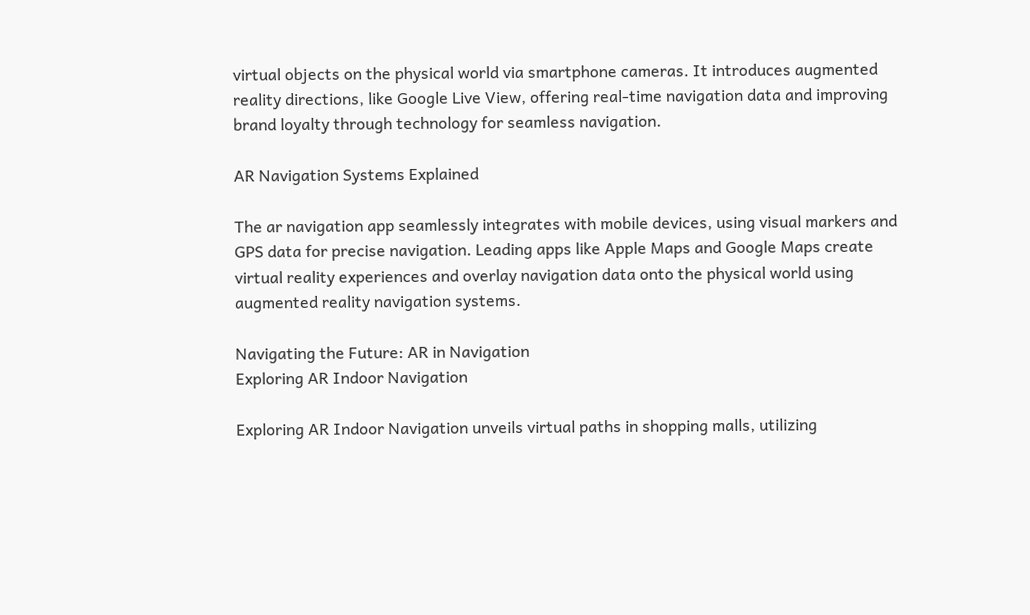virtual objects on the physical world via smartphone cameras. It introduces augmented reality directions, like Google Live View, offering real-time navigation data and improving brand loyalty through technology for seamless navigation.

AR Navigation Systems Explained

The ar navigation app seamlessly integrates with mobile devices, using visual markers and GPS data for precise navigation. Leading apps like Apple Maps and Google Maps create virtual reality experiences and overlay navigation data onto the physical world using augmented reality navigation systems.

Navigating the Future: AR in Navigation
Exploring AR Indoor Navigation

Exploring AR Indoor Navigation unveils virtual paths in shopping malls, utilizing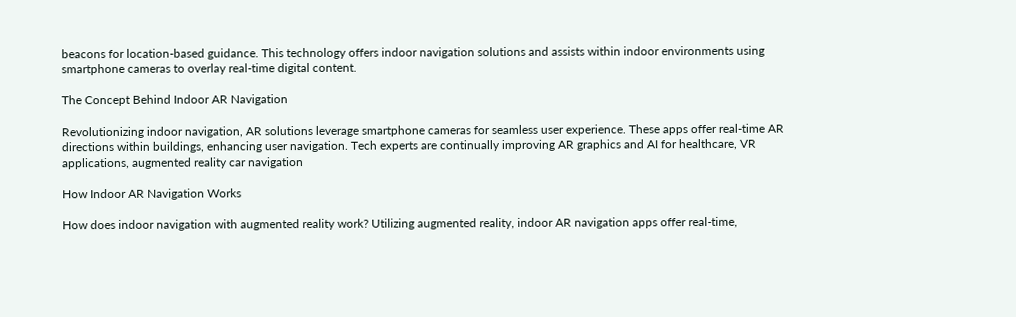beacons for location-based guidance. This technology offers indoor navigation solutions and assists within indoor environments using smartphone cameras to overlay real-time digital content.

The Concept Behind Indoor AR Navigation

Revolutionizing indoor navigation, AR solutions leverage smartphone cameras for seamless user experience. These apps offer real-time AR directions within buildings, enhancing user navigation. Tech experts are continually improving AR graphics and AI for healthcare, VR applications, augmented reality car navigation

How Indoor AR Navigation Works

How does indoor navigation with augmented reality work? Utilizing augmented reality, indoor AR navigation apps offer real-time,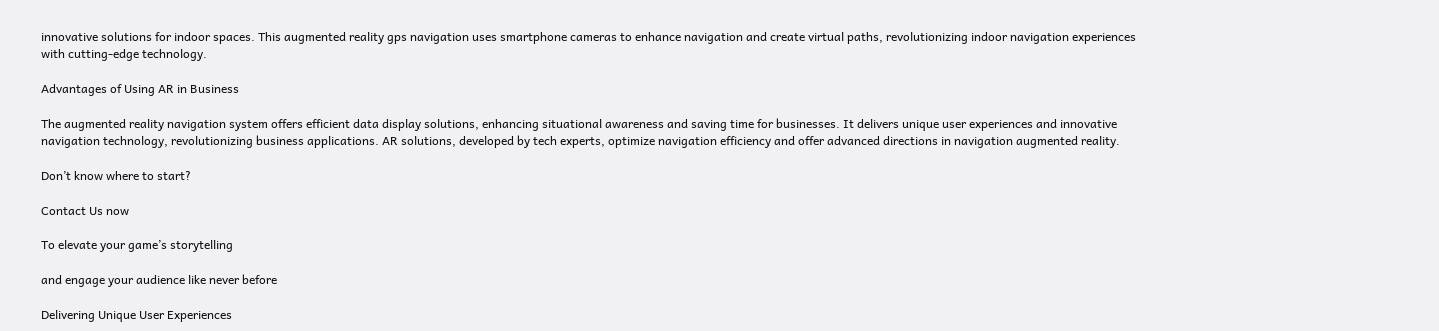innovative solutions for indoor spaces. This augmented reality gps navigation uses smartphone cameras to enhance navigation and create virtual paths, revolutionizing indoor navigation experiences with cutting-edge technology.

Advantages of Using AR in Business

The augmented reality navigation system offers efficient data display solutions, enhancing situational awareness and saving time for businesses. It delivers unique user experiences and innovative navigation technology, revolutionizing business applications. AR solutions, developed by tech experts, optimize navigation efficiency and offer advanced directions in navigation augmented reality.

Don’t know where to start?

Contact Us now

To elevate your game’s storytelling

and engage your audience like never before

Delivering Unique User Experiences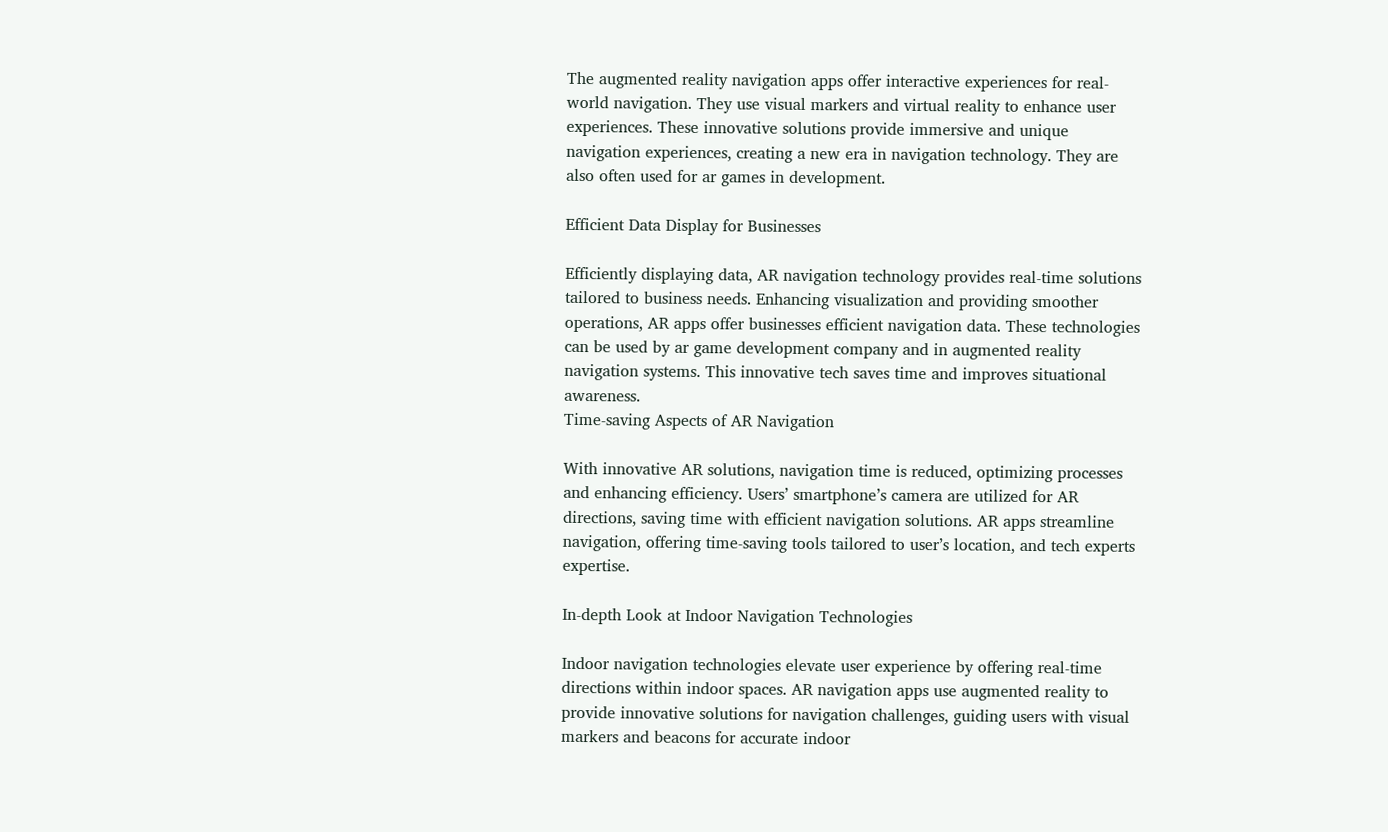The augmented reality navigation apps offer interactive experiences for real-world navigation. They use visual markers and virtual reality to enhance user experiences. These innovative solutions provide immersive and unique navigation experiences, creating a new era in navigation technology. They are also often used for ar games in development.

Efficient Data Display for Businesses

Efficiently displaying data, AR navigation technology provides real-time solutions tailored to business needs. Enhancing visualization and providing smoother operations, AR apps offer businesses efficient navigation data. These technologies can be used by ar game development company and in augmented reality navigation systems. This innovative tech saves time and improves situational awareness.
Time-saving Aspects of AR Navigation

With innovative AR solutions, navigation time is reduced, optimizing processes and enhancing efficiency. Users’ smartphone’s camera are utilized for AR directions, saving time with efficient navigation solutions. AR apps streamline navigation, offering time-saving tools tailored to user’s location, and tech experts expertise.

In-depth Look at Indoor Navigation Technologies

Indoor navigation technologies elevate user experience by offering real-time directions within indoor spaces. AR navigation apps use augmented reality to provide innovative solutions for navigation challenges, guiding users with visual markers and beacons for accurate indoor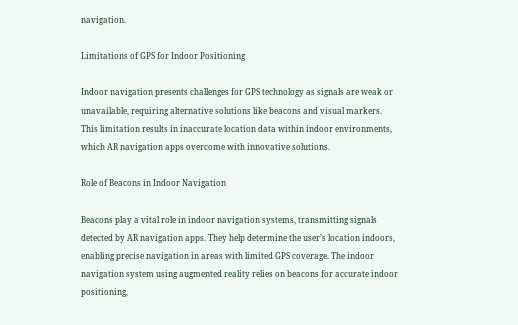navigation.

Limitations of GPS for Indoor Positioning

Indoor navigation presents challenges for GPS technology as signals are weak or unavailable, requiring alternative solutions like beacons and visual markers. This limitation results in inaccurate location data within indoor environments, which AR navigation apps overcome with innovative solutions.

Role of Beacons in Indoor Navigation

Beacons play a vital role in indoor navigation systems, transmitting signals detected by AR navigation apps. They help determine the user’s location indoors, enabling precise navigation in areas with limited GPS coverage. The indoor navigation system using augmented reality relies on beacons for accurate indoor positioning,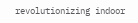revolutionizing indoor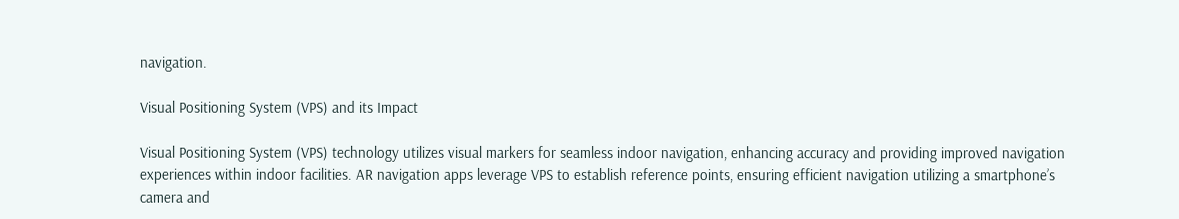navigation.

Visual Positioning System (VPS) and its Impact

Visual Positioning System (VPS) technology utilizes visual markers for seamless indoor navigation, enhancing accuracy and providing improved navigation experiences within indoor facilities. AR navigation apps leverage VPS to establish reference points, ensuring efficient navigation utilizing a smartphone’s camera and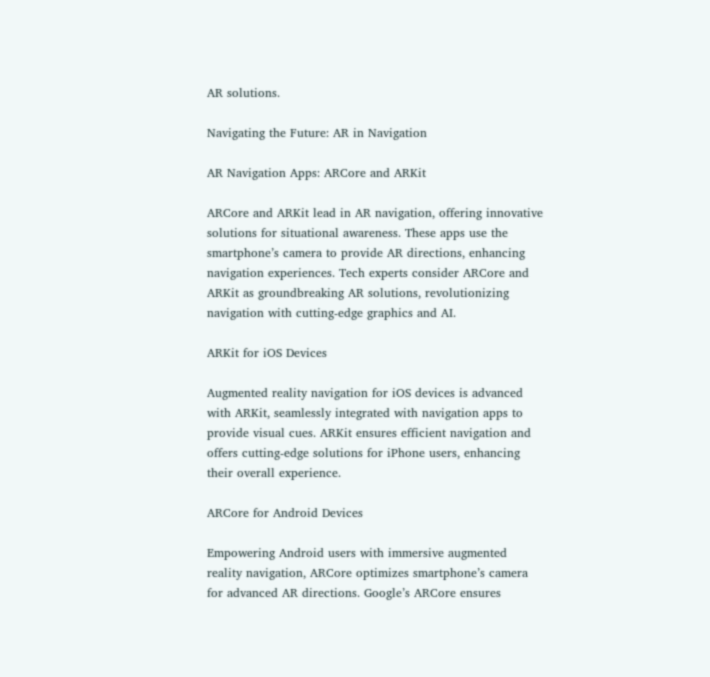AR solutions.

Navigating the Future: AR in Navigation

AR Navigation Apps: ARCore and ARKit

ARCore and ARKit lead in AR navigation, offering innovative solutions for situational awareness. These apps use the smartphone’s camera to provide AR directions, enhancing navigation experiences. Tech experts consider ARCore and ARKit as groundbreaking AR solutions, revolutionizing navigation with cutting-edge graphics and AI.

ARKit for iOS Devices

Augmented reality navigation for iOS devices is advanced with ARKit, seamlessly integrated with navigation apps to provide visual cues. ARKit ensures efficient navigation and offers cutting-edge solutions for iPhone users, enhancing their overall experience.

ARCore for Android Devices

Empowering Android users with immersive augmented reality navigation, ARCore optimizes smartphone’s camera for advanced AR directions. Google’s ARCore ensures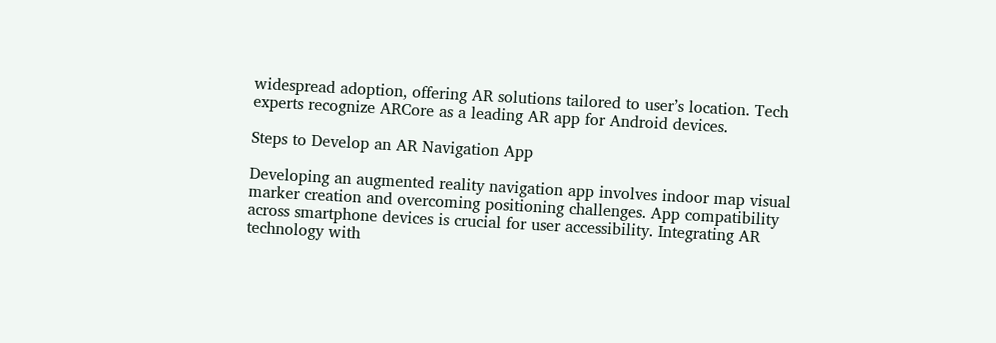widespread adoption, offering AR solutions tailored to user’s location. Tech experts recognize ARCore as a leading AR app for Android devices.

Steps to Develop an AR Navigation App

Developing an augmented reality navigation app involves indoor map visual marker creation and overcoming positioning challenges. App compatibility across smartphone devices is crucial for user accessibility. Integrating AR technology with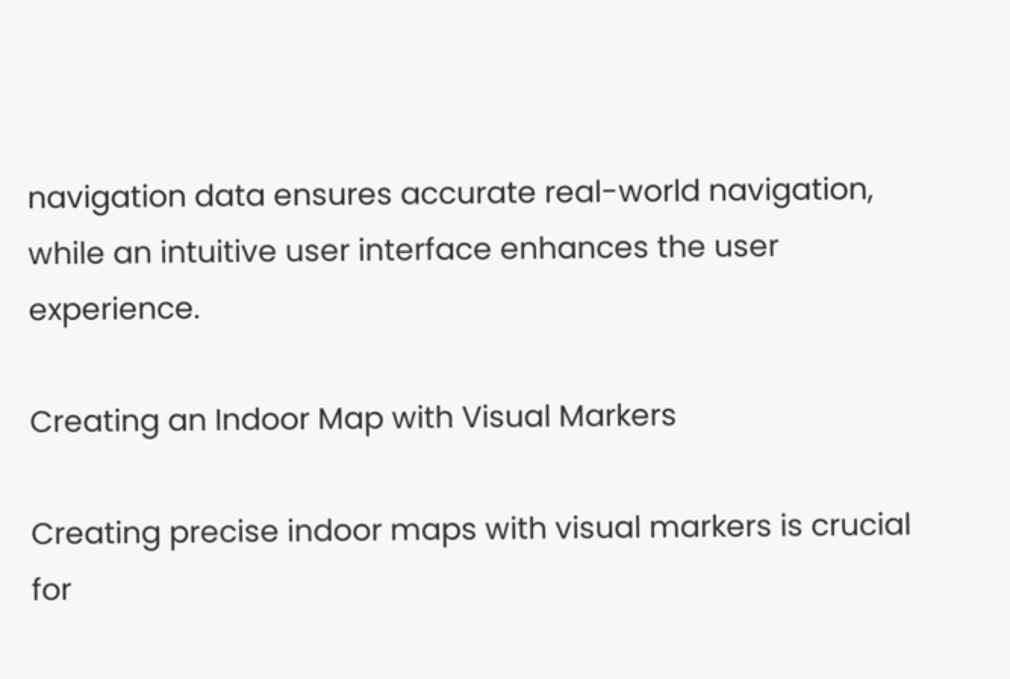navigation data ensures accurate real-world navigation, while an intuitive user interface enhances the user experience.

Creating an Indoor Map with Visual Markers

Creating precise indoor maps with visual markers is crucial for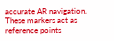accurate AR navigation. These markers act as reference points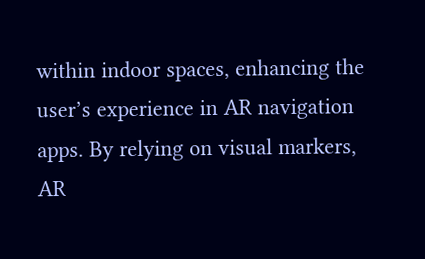within indoor spaces, enhancing the user’s experience in AR navigation apps. By relying on visual markers, AR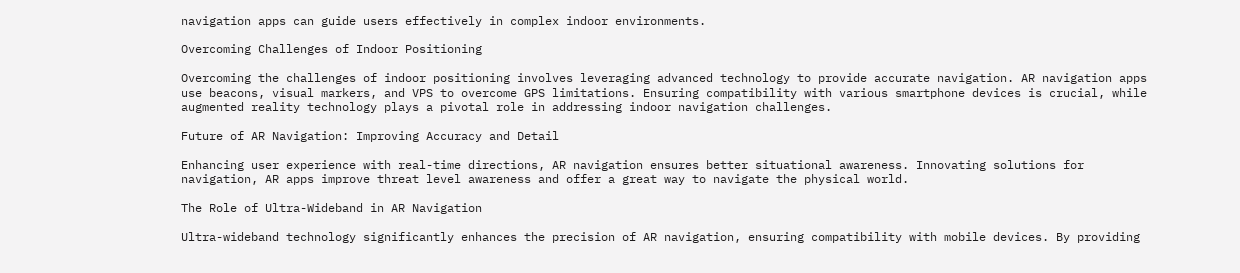navigation apps can guide users effectively in complex indoor environments.

Overcoming Challenges of Indoor Positioning

Overcoming the challenges of indoor positioning involves leveraging advanced technology to provide accurate navigation. AR navigation apps use beacons, visual markers, and VPS to overcome GPS limitations. Ensuring compatibility with various smartphone devices is crucial, while augmented reality technology plays a pivotal role in addressing indoor navigation challenges.

Future of AR Navigation: Improving Accuracy and Detail

Enhancing user experience with real-time directions, AR navigation ensures better situational awareness. Innovating solutions for navigation, AR apps improve threat level awareness and offer a great way to navigate the physical world.

The Role of Ultra-Wideband in AR Navigation

Ultra-wideband technology significantly enhances the precision of AR navigation, ensuring compatibility with mobile devices. By providing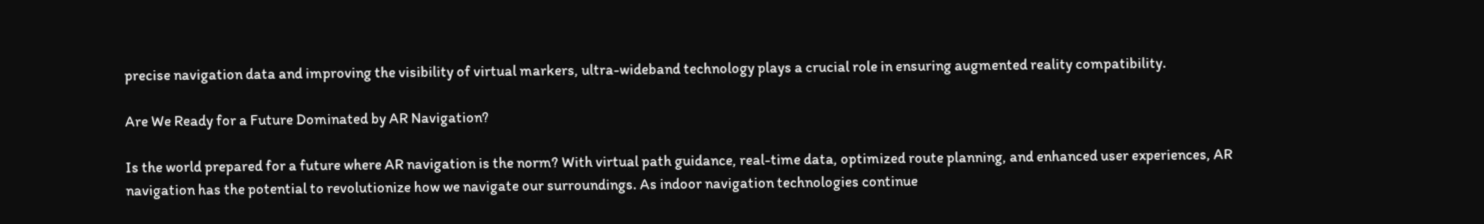precise navigation data and improving the visibility of virtual markers, ultra-wideband technology plays a crucial role in ensuring augmented reality compatibility.

Are We Ready for a Future Dominated by AR Navigation?

Is the world prepared for a future where AR navigation is the norm? With virtual path guidance, real-time data, optimized route planning, and enhanced user experiences, AR navigation has the potential to revolutionize how we navigate our surroundings. As indoor navigation technologies continue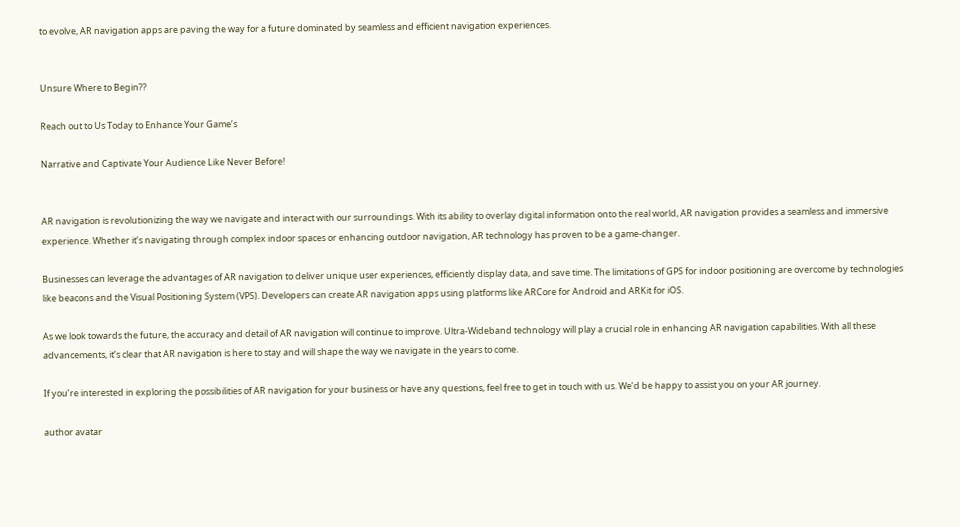to evolve, AR navigation apps are paving the way for a future dominated by seamless and efficient navigation experiences.


Unsure Where to Begin??

Reach out to Us Today to Enhance Your Game’s

Narrative and Captivate Your Audience Like Never Before!


AR navigation is revolutionizing the way we navigate and interact with our surroundings. With its ability to overlay digital information onto the real world, AR navigation provides a seamless and immersive experience. Whether it’s navigating through complex indoor spaces or enhancing outdoor navigation, AR technology has proven to be a game-changer.

Businesses can leverage the advantages of AR navigation to deliver unique user experiences, efficiently display data, and save time. The limitations of GPS for indoor positioning are overcome by technologies like beacons and the Visual Positioning System (VPS). Developers can create AR navigation apps using platforms like ARCore for Android and ARKit for iOS.

As we look towards the future, the accuracy and detail of AR navigation will continue to improve. Ultra-Wideband technology will play a crucial role in enhancing AR navigation capabilities. With all these advancements, it’s clear that AR navigation is here to stay and will shape the way we navigate in the years to come.

If you’re interested in exploring the possibilities of AR navigation for your business or have any questions, feel free to get in touch with us. We’d be happy to assist you on your AR journey.

author avatar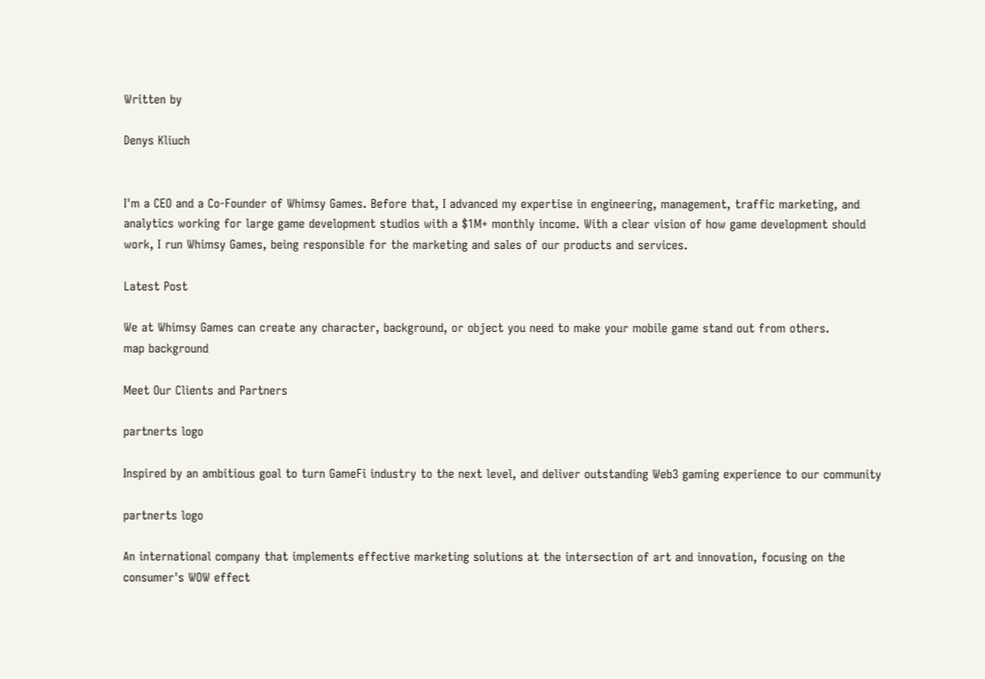Written by

Denys Kliuch


I'm a CEO and a Co-Founder of Whimsy Games. Before that, I advanced my expertise in engineering, management, traffic marketing, and analytics working for large game development studios with a $1M+ monthly income. With a clear vision of how game development should work, I run Whimsy Games, being responsible for the marketing and sales of our products and services.

Latest Post

We at Whimsy Games can create any character, background, or object you need to make your mobile game stand out from others.
map background

Meet Our Clients and Partners

partnerts logo

Inspired by an ambitious goal to turn GameFi industry to the next level, and deliver outstanding Web3 gaming experience to our community

partnerts logo

An international company that implements effective marketing solutions at the intersection of art and innovation, focusing on the consumer's WOW effect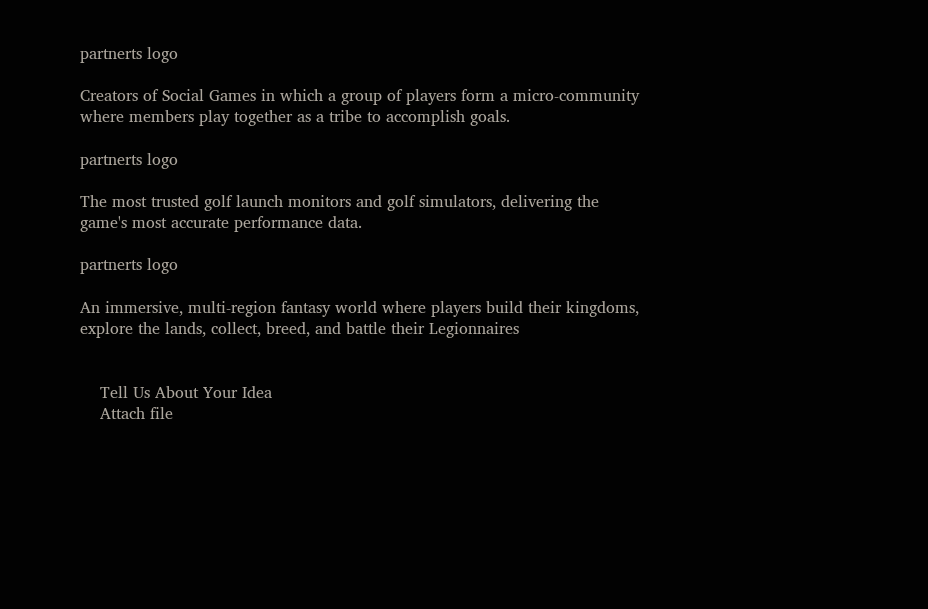partnerts logo

Creators of Social Games in which a group of players form a micro-community where members play together as a tribe to accomplish goals.

partnerts logo

The most trusted golf launch monitors and golf simulators, delivering the game's most accurate performance data.

partnerts logo

An immersive, multi-region fantasy world where players build their kingdoms, explore the lands, collect, breed, and battle their Legionnaires


    Tell Us About Your Idea
    Attach file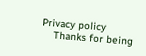Privacy policy
    Thanks for being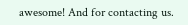awesome! And for contacting us.